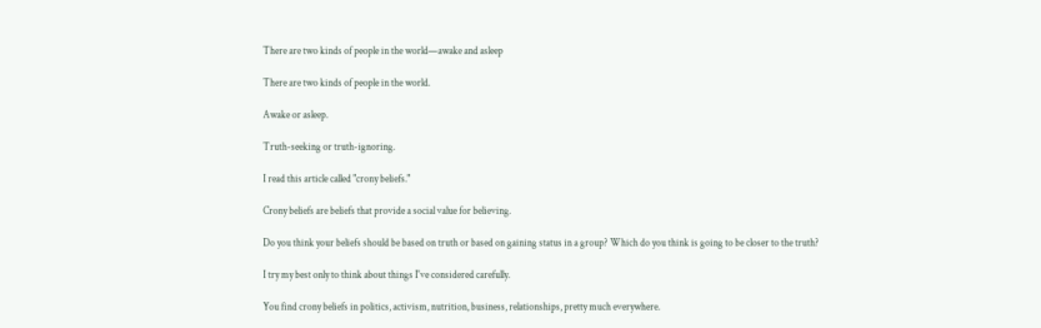There are two kinds of people in the world—awake and asleep

There are two kinds of people in the world.

Awake or asleep.

Truth-seeking or truth-ignoring.

I read this article called "crony beliefs."

Crony beliefs are beliefs that provide a social value for believing.

Do you think your beliefs should be based on truth or based on gaining status in a group? Which do you think is going to be closer to the truth?

I try my best only to think about things I've considered carefully.

You find crony beliefs in politics, activism, nutrition, business, relationships, pretty much everywhere.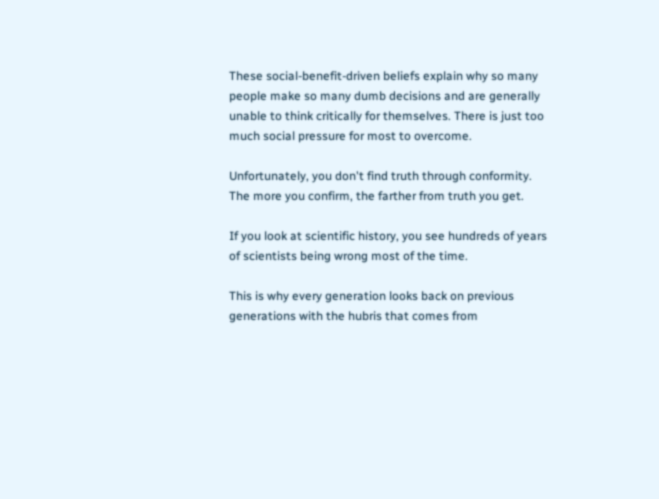These social-benefit-driven beliefs explain why so many people make so many dumb decisions and are generally unable to think critically for themselves. There is just too much social pressure for most to overcome.

Unfortunately, you don't find truth through conformity. The more you confirm, the farther from truth you get.

If you look at scientific history, you see hundreds of years of scientists being wrong most of the time.

This is why every generation looks back on previous generations with the hubris that comes from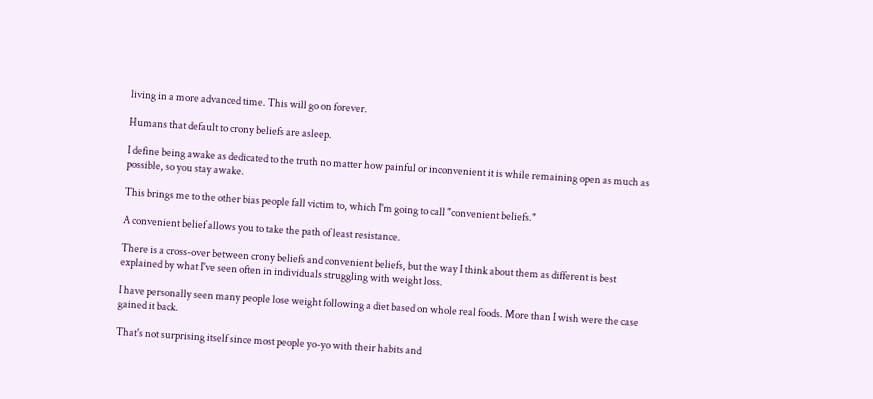living in a more advanced time. This will go on forever.

Humans that default to crony beliefs are asleep.

I define being awake as dedicated to the truth no matter how painful or inconvenient it is while remaining open as much as possible, so you stay awake.

This brings me to the other bias people fall victim to, which I'm going to call "convenient beliefs."

A convenient belief allows you to take the path of least resistance.

There is a cross-over between crony beliefs and convenient beliefs, but the way I think about them as different is best explained by what I've seen often in individuals struggling with weight loss.

I have personally seen many people lose weight following a diet based on whole real foods. More than I wish were the case gained it back.

That's not surprising itself since most people yo-yo with their habits and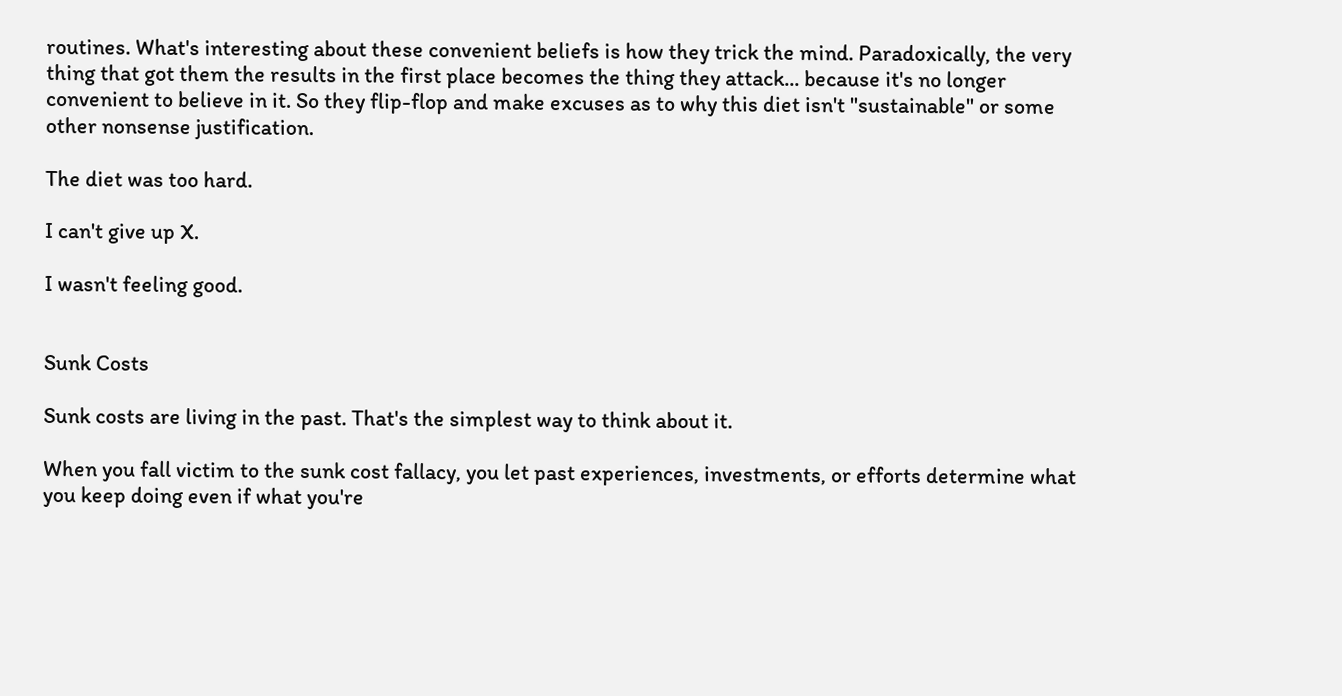routines. What's interesting about these convenient beliefs is how they trick the mind. Paradoxically, the very thing that got them the results in the first place becomes the thing they attack... because it's no longer convenient to believe in it. So they flip-flop and make excuses as to why this diet isn't "sustainable" or some other nonsense justification.

The diet was too hard.

I can't give up X.

I wasn't feeling good.


Sunk Costs

Sunk costs are living in the past. That's the simplest way to think about it.

When you fall victim to the sunk cost fallacy, you let past experiences, investments, or efforts determine what you keep doing even if what you're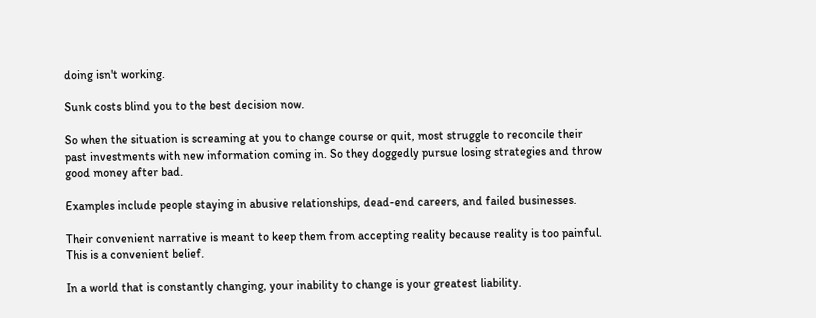doing isn't working.

Sunk costs blind you to the best decision now.

So when the situation is screaming at you to change course or quit, most struggle to reconcile their past investments with new information coming in. So they doggedly pursue losing strategies and throw good money after bad.

Examples include people staying in abusive relationships, dead-end careers, and failed businesses.

Their convenient narrative is meant to keep them from accepting reality because reality is too painful. This is a convenient belief.

In a world that is constantly changing, your inability to change is your greatest liability.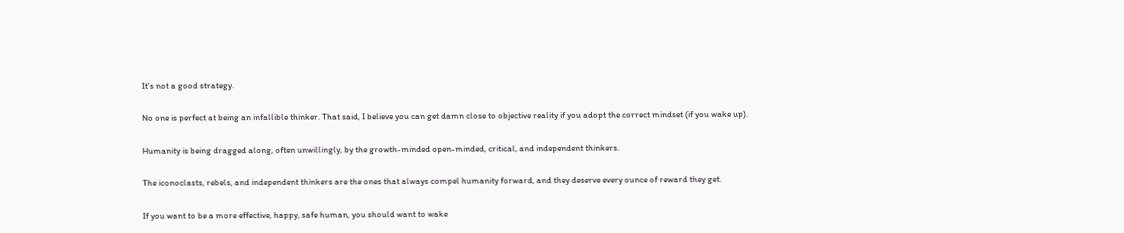It's not a good strategy.

No one is perfect at being an infallible thinker. That said, I believe you can get damn close to objective reality if you adopt the correct mindset (if you wake up).

Humanity is being dragged along, often unwillingly, by the growth-minded open-minded, critical, and independent thinkers.

The iconoclasts, rebels, and independent thinkers are the ones that always compel humanity forward, and they deserve every ounce of reward they get.

If you want to be a more effective, happy, safe human, you should want to wake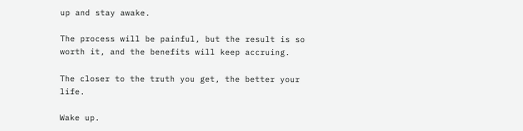up and stay awake.

The process will be painful, but the result is so worth it, and the benefits will keep accruing.

The closer to the truth you get, the better your life.

Wake up.